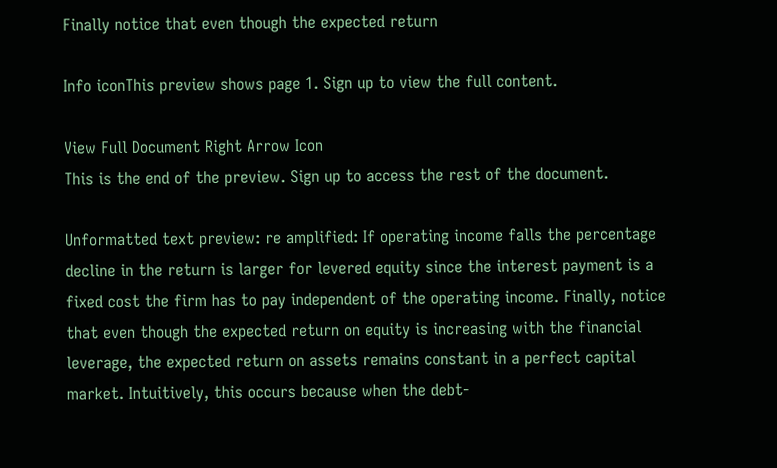Finally notice that even though the expected return

Info iconThis preview shows page 1. Sign up to view the full content.

View Full Document Right Arrow Icon
This is the end of the preview. Sign up to access the rest of the document.

Unformatted text preview: re amplified: If operating income falls the percentage decline in the return is larger for levered equity since the interest payment is a fixed cost the firm has to pay independent of the operating income. Finally, notice that even though the expected return on equity is increasing with the financial leverage, the expected return on assets remains constant in a perfect capital market. Intuitively, this occurs because when the debt-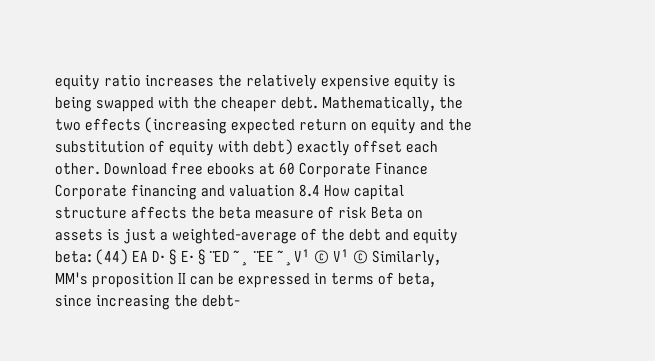equity ratio increases the relatively expensive equity is being swapped with the cheaper debt. Mathematically, the two effects (increasing expected return on equity and the substitution of equity with debt) exactly offset each other. Download free ebooks at 60 Corporate Finance Corporate financing and valuation 8.4 How capital structure affects the beta measure of risk Beta on assets is just a weighted-average of the debt and equity beta: (44) EA D· § E· § ¨ED ˜ ¸  ¨EE ˜ ¸ V¹ © V¹ © Similarly, MM's proposition II can be expressed in terms of beta, since increasing the debt-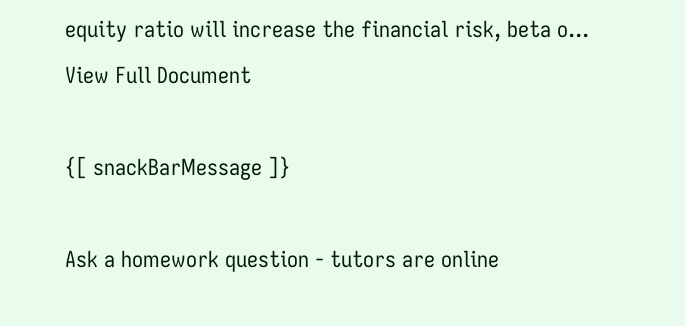equity ratio will increase the financial risk, beta o...
View Full Document

{[ snackBarMessage ]}

Ask a homework question - tutors are online